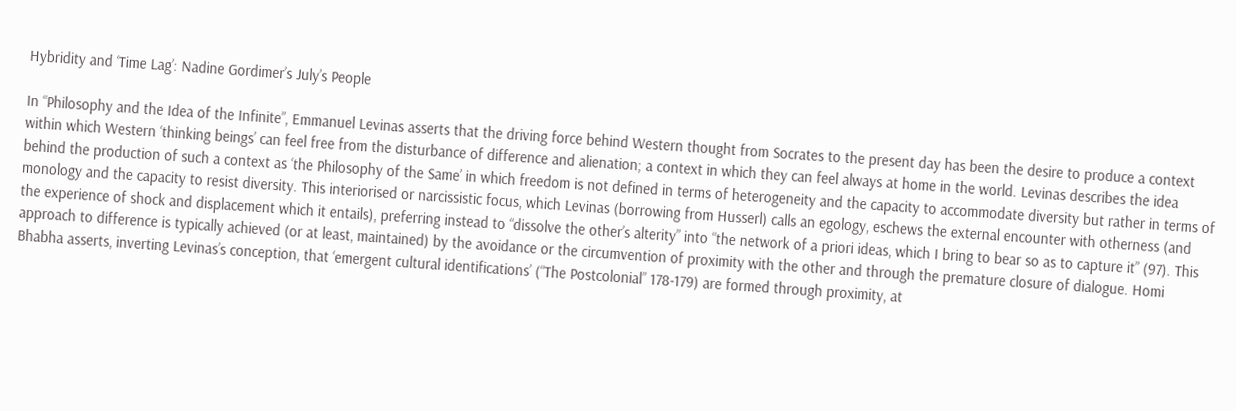Hybridity and ‘Time Lag’: Nadine Gordimer’s July’s People

In “Philosophy and the Idea of the Infinite”, Emmanuel Levinas asserts that the driving force behind Western thought from Socrates to the present day has been the desire to produce a context within which Western ‘thinking beings’ can feel free from the disturbance of difference and alienation; a context in which they can feel always at home in the world. Levinas describes the idea behind the production of such a context as ‘the Philosophy of the Same’ in which freedom is not defined in terms of heterogeneity and the capacity to accommodate diversity but rather in terms of monology and the capacity to resist diversity. This interiorised or narcissistic focus, which Levinas (borrowing from Husserl) calls an egology, eschews the external encounter with otherness (and the experience of shock and displacement which it entails), preferring instead to “dissolve the other’s alterity” into “the network of a priori ideas, which I bring to bear so as to capture it” (97). This approach to difference is typically achieved (or at least, maintained) by the avoidance or the circumvention of proximity with the other and through the premature closure of dialogue. Homi Bhabha asserts, inverting Levinas’s conception, that ‘emergent cultural identifications’ (“The Postcolonial” 178-179) are formed through proximity, at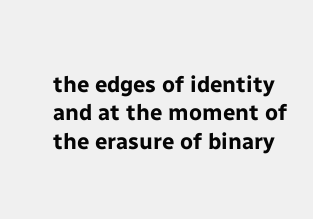the edges of identity and at the moment of the erasure of binary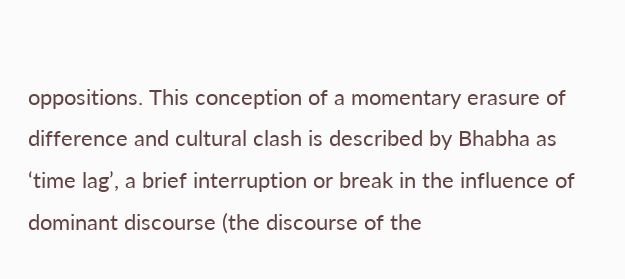oppositions. This conception of a momentary erasure of difference and cultural clash is described by Bhabha as ‘time lag’, a brief interruption or break in the influence of dominant discourse (the discourse of the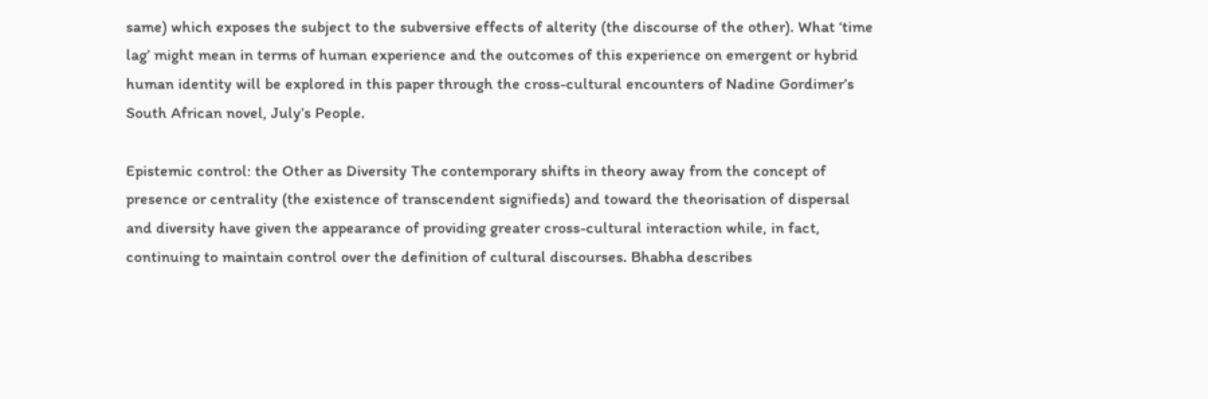same) which exposes the subject to the subversive effects of alterity (the discourse of the other). What ‘time lag’ might mean in terms of human experience and the outcomes of this experience on emergent or hybrid human identity will be explored in this paper through the cross-cultural encounters of Nadine Gordimer’s South African novel, July’s People.

Epistemic control: the Other as Diversity The contemporary shifts in theory away from the concept of presence or centrality (the existence of transcendent signifieds) and toward the theorisation of dispersal and diversity have given the appearance of providing greater cross-cultural interaction while, in fact, continuing to maintain control over the definition of cultural discourses. Bhabha describes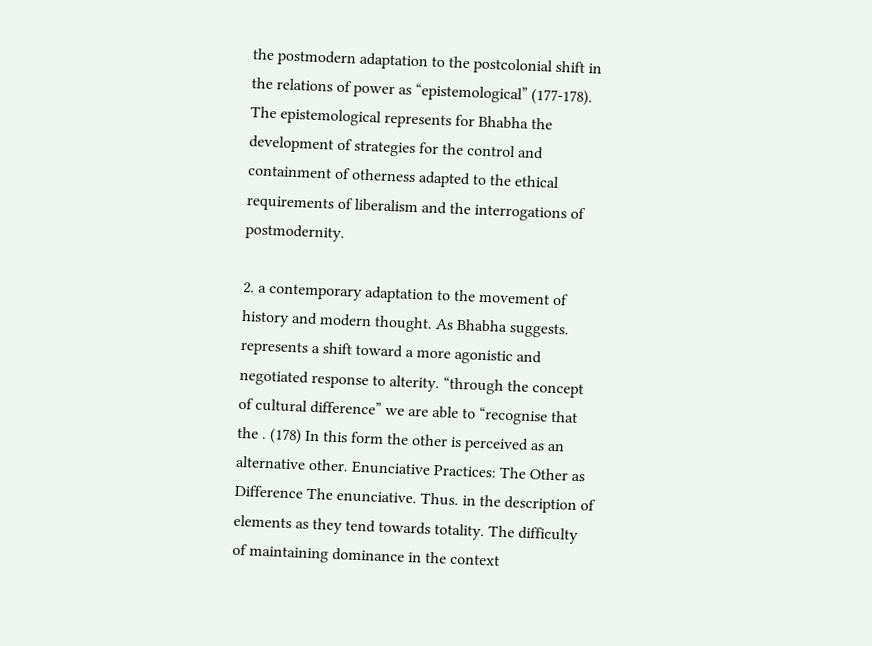the postmodern adaptation to the postcolonial shift in the relations of power as “epistemological” (177-178). The epistemological represents for Bhabha the development of strategies for the control and containment of otherness adapted to the ethical requirements of liberalism and the interrogations of postmodernity.

2. a contemporary adaptation to the movement of history and modern thought. As Bhabha suggests. represents a shift toward a more agonistic and negotiated response to alterity. “through the concept of cultural difference” we are able to “recognise that the . (178) In this form the other is perceived as an alternative other. Enunciative Practices: The Other as Difference The enunciative. Thus. in the description of elements as they tend towards totality. The difficulty of maintaining dominance in the context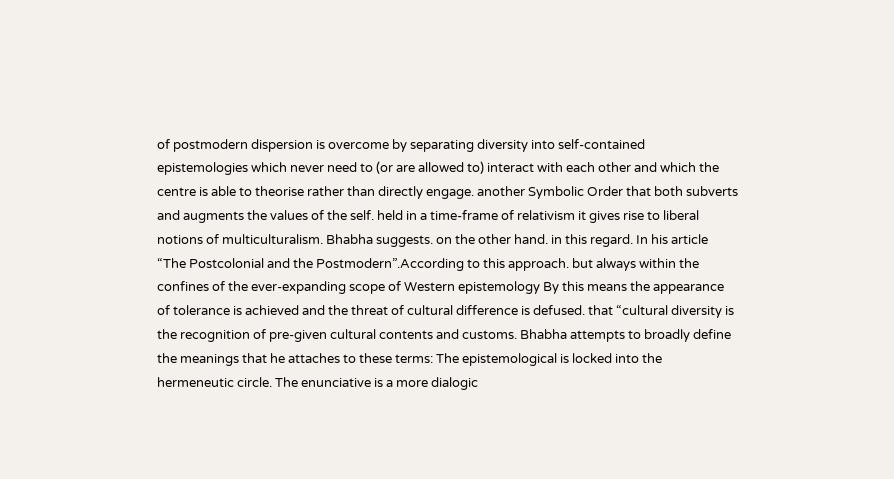of postmodern dispersion is overcome by separating diversity into self-contained epistemologies which never need to (or are allowed to) interact with each other and which the centre is able to theorise rather than directly engage. another Symbolic Order that both subverts and augments the values of the self. held in a time-frame of relativism it gives rise to liberal notions of multiculturalism. Bhabha suggests. on the other hand. in this regard. In his article “The Postcolonial and the Postmodern”.According to this approach. but always within the confines of the ever-expanding scope of Western epistemology By this means the appearance of tolerance is achieved and the threat of cultural difference is defused. that “cultural diversity is the recognition of pre-given cultural contents and customs. Bhabha attempts to broadly define the meanings that he attaches to these terms: The epistemological is locked into the hermeneutic circle. The enunciative is a more dialogic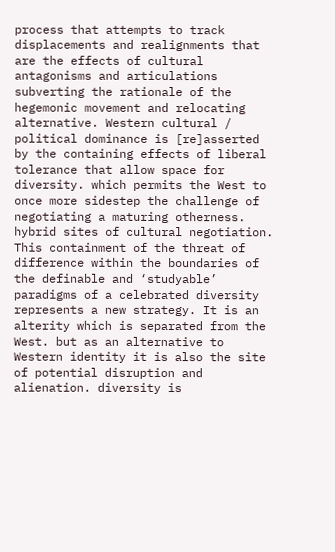process that attempts to track displacements and realignments that are the effects of cultural antagonisms and articulations subverting the rationale of the hegemonic movement and relocating alternative. Western cultural / political dominance is [re]asserted by the containing effects of liberal tolerance that allow space for diversity. which permits the West to once more sidestep the challenge of negotiating a maturing otherness. hybrid sites of cultural negotiation. This containment of the threat of difference within the boundaries of the definable and ‘studyable’ paradigms of a celebrated diversity represents a new strategy. It is an alterity which is separated from the West. but as an alternative to Western identity it is also the site of potential disruption and alienation. diversity is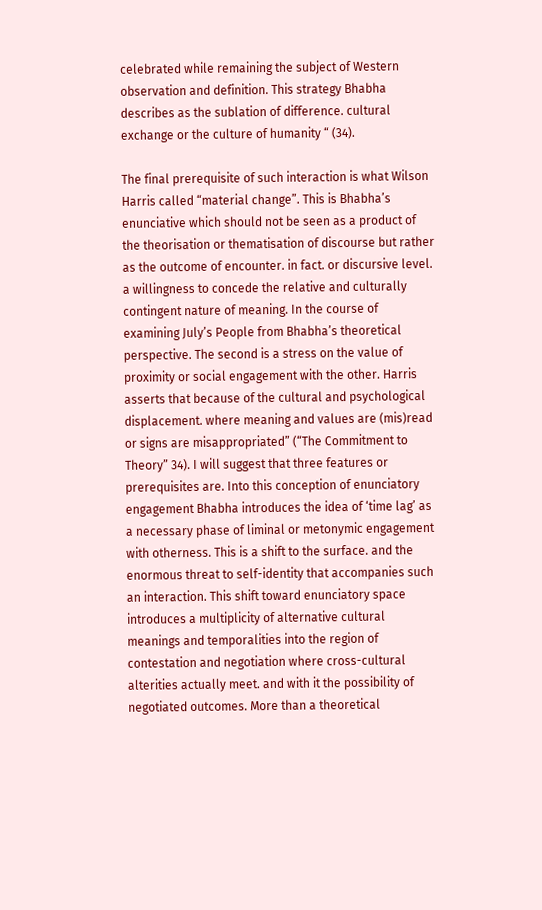celebrated while remaining the subject of Western observation and definition. This strategy Bhabha describes as the sublation of difference. cultural exchange or the culture of humanity “ (34).

The final prerequisite of such interaction is what Wilson Harris called “material change”. This is Bhabha’s enunciative which should not be seen as a product of the theorisation or thematisation of discourse but rather as the outcome of encounter. in fact. or discursive level. a willingness to concede the relative and culturally contingent nature of meaning. In the course of examining July’s People from Bhabha’s theoretical perspective. The second is a stress on the value of proximity or social engagement with the other. Harris asserts that because of the cultural and psychological displacement. where meaning and values are (mis)read or signs are misappropriated” (“The Commitment to Theory” 34). I will suggest that three features or prerequisites are. Into this conception of enunciatory engagement Bhabha introduces the idea of ‘time lag’ as a necessary phase of liminal or metonymic engagement with otherness. This is a shift to the surface. and the enormous threat to self-identity that accompanies such an interaction. This shift toward enunciatory space introduces a multiplicity of alternative cultural meanings and temporalities into the region of contestation and negotiation where cross-cultural alterities actually meet. and with it the possibility of negotiated outcomes. More than a theoretical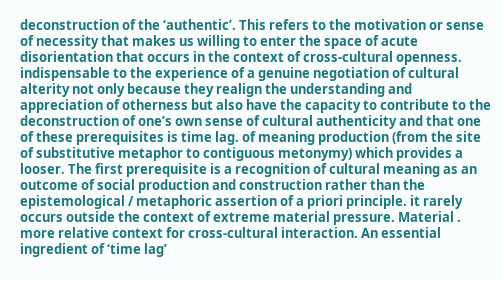deconstruction of the ‘authentic’. This refers to the motivation or sense of necessity that makes us willing to enter the space of acute disorientation that occurs in the context of cross-cultural openness. indispensable to the experience of a genuine negotiation of cultural alterity not only because they realign the understanding and appreciation of otherness but also have the capacity to contribute to the deconstruction of one’s own sense of cultural authenticity and that one of these prerequisites is time lag. of meaning production (from the site of substitutive metaphor to contiguous metonymy) which provides a looser. The first prerequisite is a recognition of cultural meaning as an outcome of social production and construction rather than the epistemological / metaphoric assertion of a priori principle. it rarely occurs outside the context of extreme material pressure. Material . more relative context for cross-cultural interaction. An essential ingredient of ‘time lag’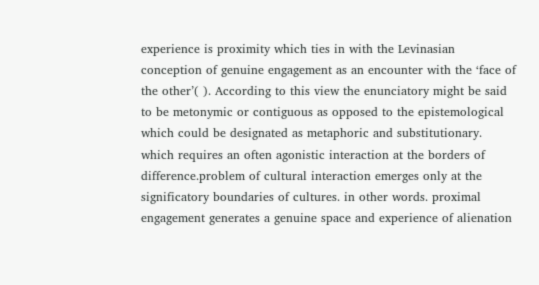experience is proximity which ties in with the Levinasian conception of genuine engagement as an encounter with the ‘face of the other’( ). According to this view the enunciatory might be said to be metonymic or contiguous as opposed to the epistemological which could be designated as metaphoric and substitutionary. which requires an often agonistic interaction at the borders of difference.problem of cultural interaction emerges only at the significatory boundaries of cultures. in other words. proximal engagement generates a genuine space and experience of alienation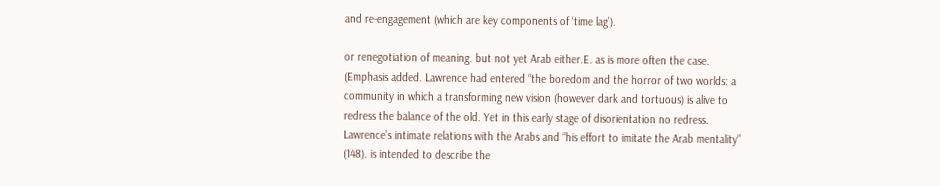and re-engagement (which are key components of ‘time lag’).

or renegotiation of meaning. but not yet Arab either.E. as is more often the case. (Emphasis added. Lawrence had entered “the boredom and the horror of two worlds: a community in which a transforming new vision (however dark and tortuous) is alive to redress the balance of the old. Yet in this early stage of disorientation no redress. Lawrence’s intimate relations with the Arabs and “his effort to imitate the Arab mentality” (148). is intended to describe the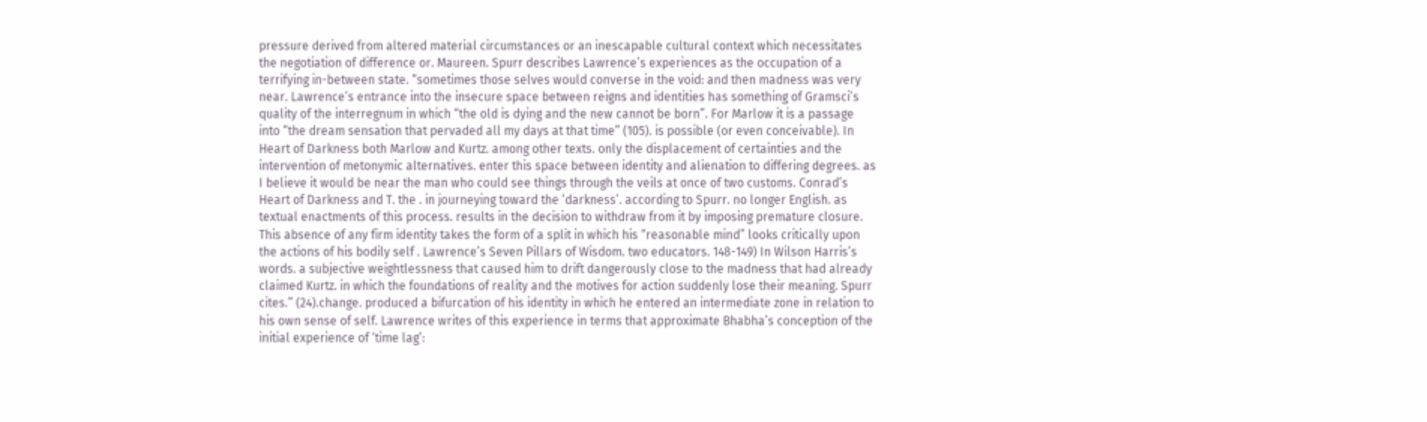pressure derived from altered material circumstances or an inescapable cultural context which necessitates the negotiation of difference or. Maureen. Spurr describes Lawrence’s experiences as the occupation of a terrifying in-between state. “sometimes those selves would converse in the void: and then madness was very near. Lawrence’s entrance into the insecure space between reigns and identities has something of Gramsci’s quality of the interregnum in which “the old is dying and the new cannot be born”. For Marlow it is a passage into “the dream sensation that pervaded all my days at that time” (105). is possible (or even conceivable). In Heart of Darkness both Marlow and Kurtz. among other texts. only the displacement of certainties and the intervention of metonymic alternatives. enter this space between identity and alienation to differing degrees. as I believe it would be near the man who could see things through the veils at once of two customs. Conrad’s Heart of Darkness and T. the . in journeying toward the ‘darkness’. according to Spurr. no longer English. as textual enactments of this process. results in the decision to withdraw from it by imposing premature closure. This absence of any firm identity takes the form of a split in which his “reasonable mind” looks critically upon the actions of his bodily self . Lawrence’s Seven Pillars of Wisdom. two educators. 148-149) In Wilson Harris’s words. a subjective weightlessness that caused him to drift dangerously close to the madness that had already claimed Kurtz. in which the foundations of reality and the motives for action suddenly lose their meaning. Spurr cites.” (24).change. produced a bifurcation of his identity in which he entered an intermediate zone in relation to his own sense of self. Lawrence writes of this experience in terms that approximate Bhabha’s conception of the initial experience of ‘time lag’: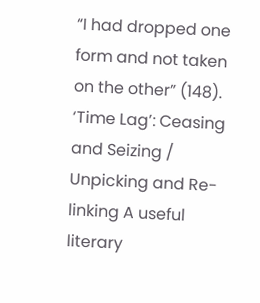“I had dropped one form and not taken on the other” (148). ‘Time Lag’: Ceasing and Seizing / Unpicking and Re-linking A useful literary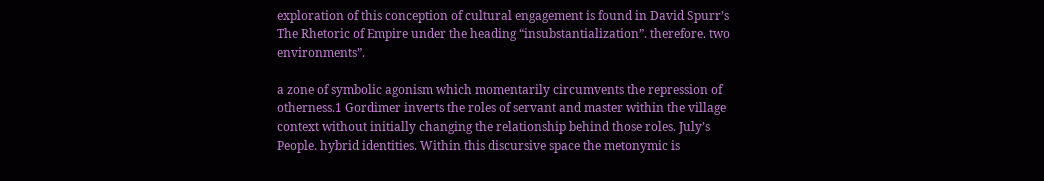exploration of this conception of cultural engagement is found in David Spurr’s The Rhetoric of Empire under the heading “insubstantialization”. therefore. two environments”.

a zone of symbolic agonism which momentarily circumvents the repression of otherness.1 Gordimer inverts the roles of servant and master within the village context without initially changing the relationship behind those roles. July’s People. hybrid identities. Within this discursive space the metonymic is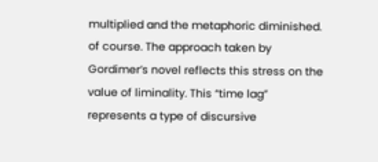multiplied and the metaphoric diminished. of course. The approach taken by Gordimer’s novel reflects this stress on the value of liminality. This “time lag” represents a type of discursive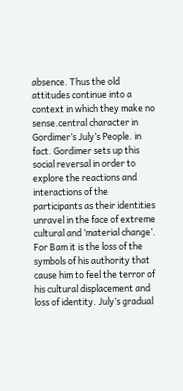absence. Thus the old attitudes continue into a context in which they make no sense.central character in Gordimer’s July’s People. in fact. Gordimer sets up this social reversal in order to explore the reactions and interactions of the participants as their identities unravel in the face of extreme cultural and ‘material change’. For Bam it is the loss of the symbols of his authority that cause him to feel the terror of his cultural displacement and loss of identity. July’s gradual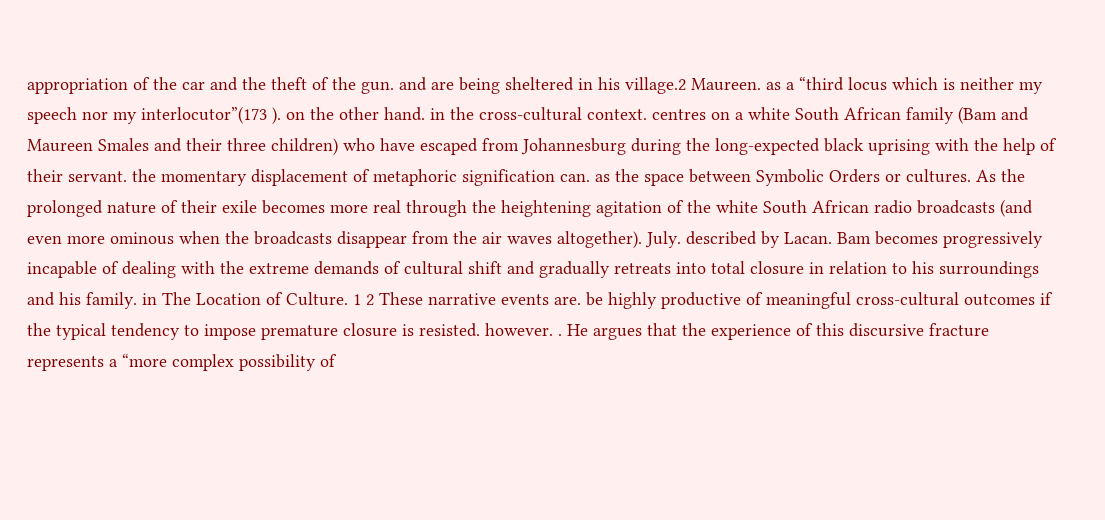appropriation of the car and the theft of the gun. and are being sheltered in his village.2 Maureen. as a “third locus which is neither my speech nor my interlocutor”(173 ). on the other hand. in the cross-cultural context. centres on a white South African family (Bam and Maureen Smales and their three children) who have escaped from Johannesburg during the long-expected black uprising with the help of their servant. the momentary displacement of metaphoric signification can. as the space between Symbolic Orders or cultures. As the prolonged nature of their exile becomes more real through the heightening agitation of the white South African radio broadcasts (and even more ominous when the broadcasts disappear from the air waves altogether). July. described by Lacan. Bam becomes progressively incapable of dealing with the extreme demands of cultural shift and gradually retreats into total closure in relation to his surroundings and his family. in The Location of Culture. 1 2 These narrative events are. be highly productive of meaningful cross-cultural outcomes if the typical tendency to impose premature closure is resisted. however. . He argues that the experience of this discursive fracture represents a “more complex possibility of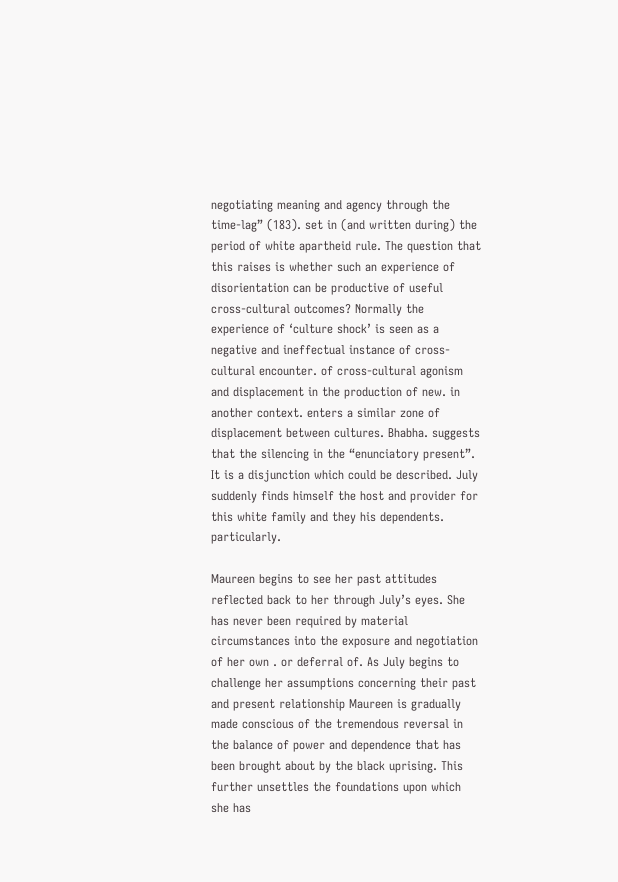negotiating meaning and agency through the time-lag” (183). set in (and written during) the period of white apartheid rule. The question that this raises is whether such an experience of disorientation can be productive of useful cross-cultural outcomes? Normally the experience of ‘culture shock’ is seen as a negative and ineffectual instance of cross-cultural encounter. of cross-cultural agonism and displacement in the production of new. in another context. enters a similar zone of displacement between cultures. Bhabha. suggests that the silencing in the “enunciatory present”. It is a disjunction which could be described. July suddenly finds himself the host and provider for this white family and they his dependents. particularly.

Maureen begins to see her past attitudes reflected back to her through July’s eyes. She has never been required by material circumstances into the exposure and negotiation of her own . or deferral of. As July begins to challenge her assumptions concerning their past and present relationship Maureen is gradually made conscious of the tremendous reversal in the balance of power and dependence that has been brought about by the black uprising. This further unsettles the foundations upon which she has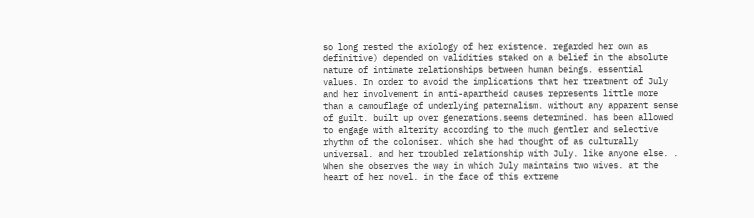so long rested the axiology of her existence. regarded her own as definitive) depended on validities staked on a belief in the absolute nature of intimate relationships between human beings. essential values. In order to avoid the implications that her treatment of July and her involvement in anti-apartheid causes represents little more than a camouflage of underlying paternalism. without any apparent sense of guilt. built up over generations.seems determined. has been allowed to engage with alterity according to the much gentler and selective rhythm of the coloniser. which she had thought of as culturally universal. and her troubled relationship with July. like anyone else. . When she observes the way in which July maintains two wives. at the heart of her novel. in the face of this extreme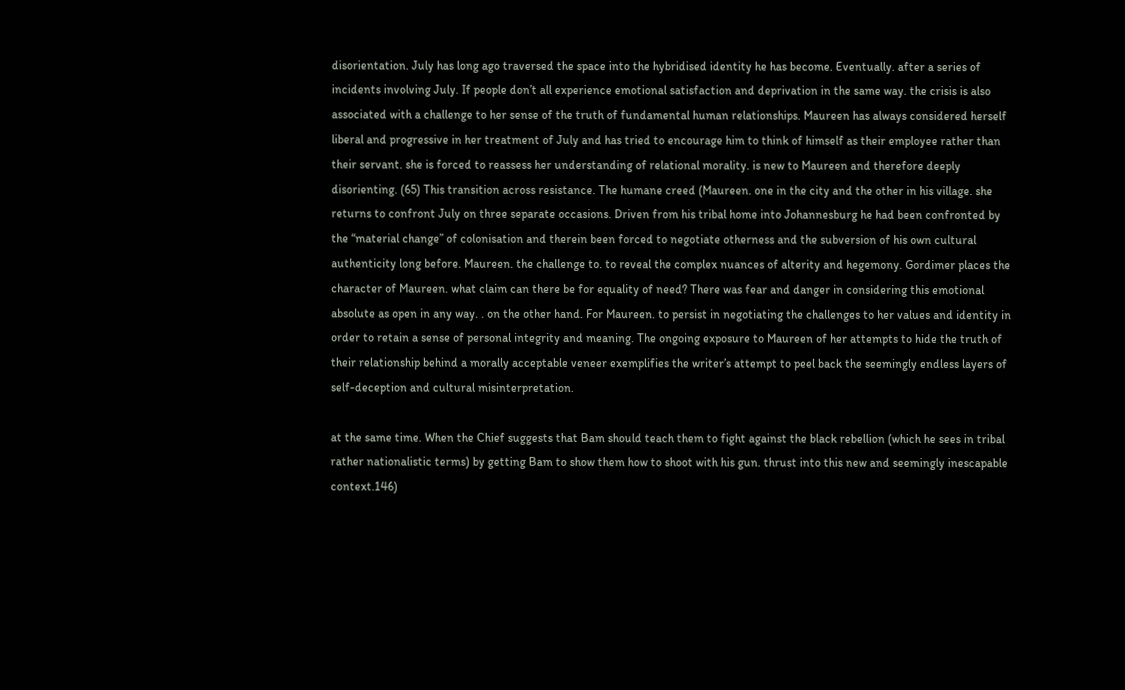disorientation. July has long ago traversed the space into the hybridised identity he has become. Eventually. after a series of incidents involving July. If people don’t all experience emotional satisfaction and deprivation in the same way. the crisis is also associated with a challenge to her sense of the truth of fundamental human relationships. Maureen has always considered herself liberal and progressive in her treatment of July and has tried to encourage him to think of himself as their employee rather than their servant. she is forced to reassess her understanding of relational morality. is new to Maureen and therefore deeply disorienting. (65) This transition across resistance. The humane creed (Maureen. one in the city and the other in his village. she returns to confront July on three separate occasions. Driven from his tribal home into Johannesburg he had been confronted by the “material change” of colonisation and therein been forced to negotiate otherness and the subversion of his own cultural authenticity long before. Maureen. the challenge to. to reveal the complex nuances of alterity and hegemony. Gordimer places the character of Maureen. what claim can there be for equality of need? There was fear and danger in considering this emotional absolute as open in any way. . on the other hand. For Maureen. to persist in negotiating the challenges to her values and identity in order to retain a sense of personal integrity and meaning. The ongoing exposure to Maureen of her attempts to hide the truth of their relationship behind a morally acceptable veneer exemplifies the writer’s attempt to peel back the seemingly endless layers of self-deception and cultural misinterpretation.

at the same time. When the Chief suggests that Bam should teach them to fight against the black rebellion (which he sees in tribal rather nationalistic terms) by getting Bam to show them how to shoot with his gun. thrust into this new and seemingly inescapable context.146)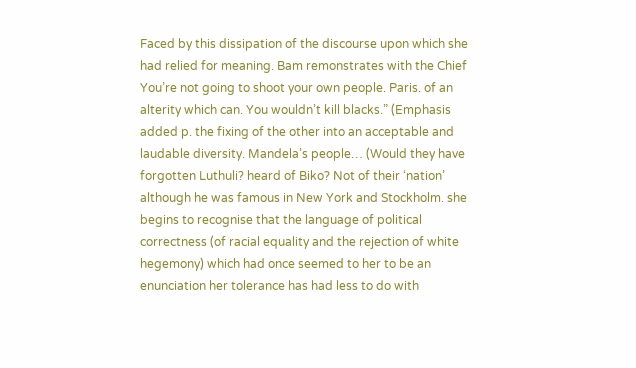Faced by this dissipation of the discourse upon which she had relied for meaning. Bam remonstrates with the Chief You’re not going to shoot your own people. Paris. of an alterity which can. You wouldn’t kill blacks.” (Emphasis added p. the fixing of the other into an acceptable and laudable diversity. Mandela’s people… (Would they have forgotten Luthuli? heard of Biko? Not of their ‘nation’ although he was famous in New York and Stockholm. she begins to recognise that the language of political correctness (of racial equality and the rejection of white hegemony) which had once seemed to her to be an enunciation her tolerance has had less to do with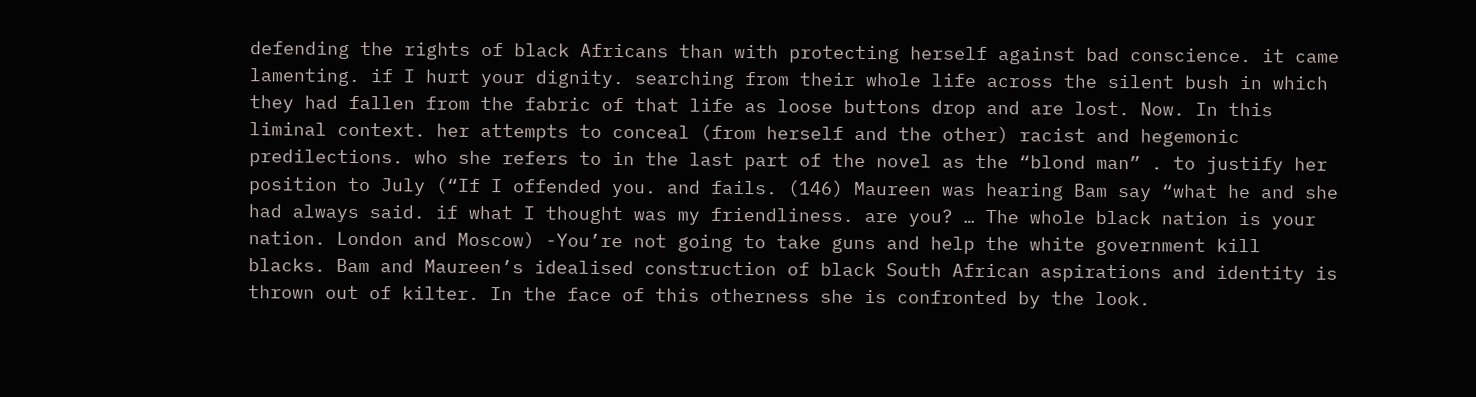defending the rights of black Africans than with protecting herself against bad conscience. it came lamenting. if I hurt your dignity. searching from their whole life across the silent bush in which they had fallen from the fabric of that life as loose buttons drop and are lost. Now. In this liminal context. her attempts to conceal (from herself and the other) racist and hegemonic predilections. who she refers to in the last part of the novel as the “blond man” . to justify her position to July (“If I offended you. and fails. (146) Maureen was hearing Bam say “what he and she had always said. if what I thought was my friendliness. are you? … The whole black nation is your nation. London and Moscow) -You’re not going to take guns and help the white government kill blacks. Bam and Maureen’s idealised construction of black South African aspirations and identity is thrown out of kilter. In the face of this otherness she is confronted by the look.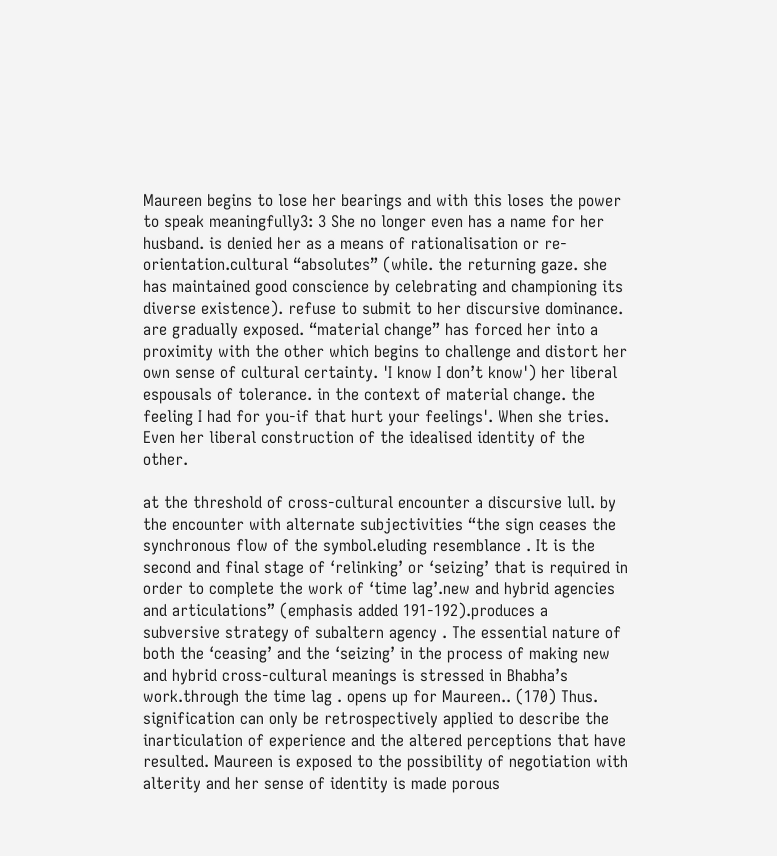Maureen begins to lose her bearings and with this loses the power to speak meaningfully3: 3 She no longer even has a name for her husband. is denied her as a means of rationalisation or re-orientation.cultural “absolutes” (while. the returning gaze. she has maintained good conscience by celebrating and championing its diverse existence). refuse to submit to her discursive dominance. are gradually exposed. “material change” has forced her into a proximity with the other which begins to challenge and distort her own sense of cultural certainty. 'I know I don’t know') her liberal espousals of tolerance. in the context of material change. the feeling I had for you-if that hurt your feelings'. When she tries. Even her liberal construction of the idealised identity of the other.

at the threshold of cross-cultural encounter a discursive lull. by the encounter with alternate subjectivities “the sign ceases the synchronous flow of the symbol.eluding resemblance . It is the second and final stage of ‘relinking’ or ‘seizing’ that is required in order to complete the work of ‘time lag’.new and hybrid agencies and articulations” (emphasis added 191-192).produces a subversive strategy of subaltern agency . The essential nature of both the ‘ceasing’ and the ‘seizing’ in the process of making new and hybrid cross-cultural meanings is stressed in Bhabha’s work.through the time lag . opens up for Maureen.. (170) Thus. signification can only be retrospectively applied to describe the inarticulation of experience and the altered perceptions that have resulted. Maureen is exposed to the possibility of negotiation with alterity and her sense of identity is made porous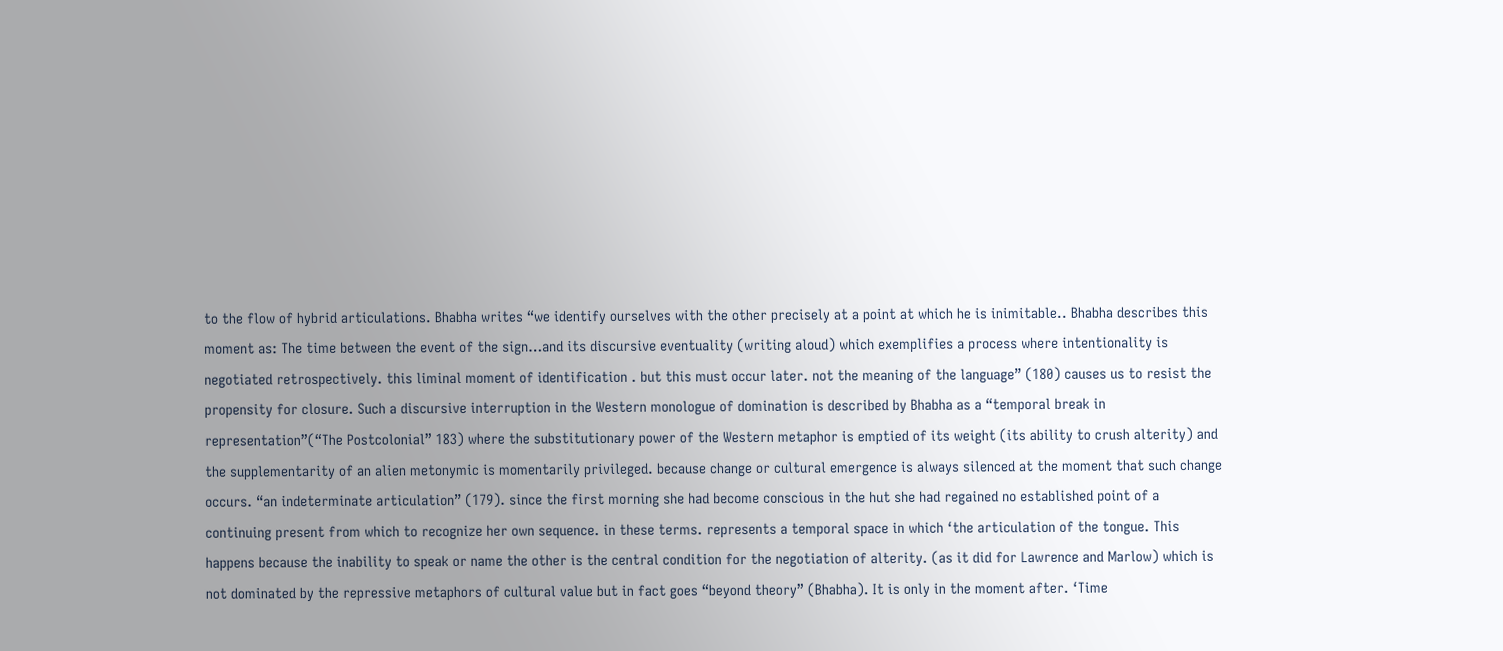to the flow of hybrid articulations. Bhabha writes “we identify ourselves with the other precisely at a point at which he is inimitable.. Bhabha describes this moment as: The time between the event of the sign…and its discursive eventuality (writing aloud) which exemplifies a process where intentionality is negotiated retrospectively. this liminal moment of identification . but this must occur later. not the meaning of the language” (180) causes us to resist the propensity for closure. Such a discursive interruption in the Western monologue of domination is described by Bhabha as a “temporal break in representation”(“The Postcolonial” 183) where the substitutionary power of the Western metaphor is emptied of its weight (its ability to crush alterity) and the supplementarity of an alien metonymic is momentarily privileged. because change or cultural emergence is always silenced at the moment that such change occurs. “an indeterminate articulation” (179). since the first morning she had become conscious in the hut she had regained no established point of a continuing present from which to recognize her own sequence. in these terms. represents a temporal space in which ‘the articulation of the tongue. This happens because the inability to speak or name the other is the central condition for the negotiation of alterity. (as it did for Lawrence and Marlow) which is not dominated by the repressive metaphors of cultural value but in fact goes “beyond theory” (Bhabha). It is only in the moment after. ‘Time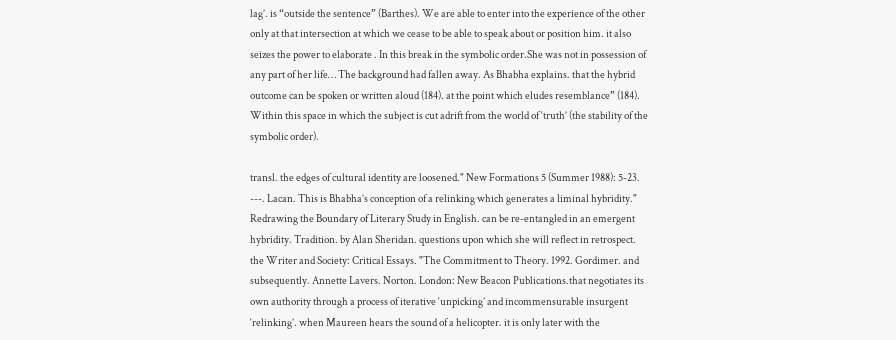lag’. is “outside the sentence” (Barthes). We are able to enter into the experience of the other only at that intersection at which we cease to be able to speak about or position him. it also seizes the power to elaborate . In this break in the symbolic order.She was not in possession of any part of her life… The background had fallen away. As Bhabha explains. that the hybrid outcome can be spoken or written aloud (184). at the point which eludes resemblance” (184). Within this space in which the subject is cut adrift from the world of ‘truth’ (the stability of the symbolic order).

transl. the edges of cultural identity are loosened." New Formations 5 (Summer 1988): 5-23. ---. Lacan. This is Bhabha’s conception of a relinking which generates a liminal hybridity." Redrawing the Boundary of Literary Study in English. can be re-entangled in an emergent hybridity. Tradition. by Alan Sheridan. questions upon which she will reflect in retrospect. the Writer and Society: Critical Essays. "The Commitment to Theory. 1992. Gordimer. and subsequently. Annette Lavers. Norton. London: New Beacon Publications.that negotiates its own authority through a process of iterative ‘unpicking’ and incommensurable insurgent ‘relinking’. when Maureen hears the sound of a helicopter. it is only later with the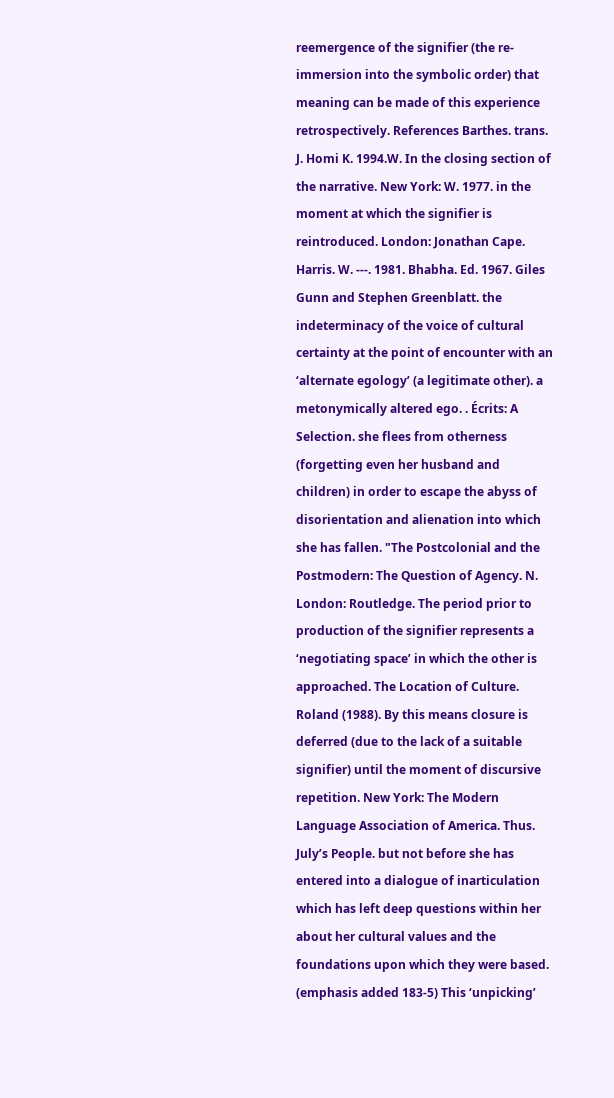reemergence of the signifier (the re-immersion into the symbolic order) that meaning can be made of this experience retrospectively. References Barthes. trans. J. Homi K. 1994.W. In the closing section of the narrative. New York: W. 1977. in the moment at which the signifier is reintroduced. London: Jonathan Cape. Harris. W. ---. 1981. Bhabha. Ed. 1967. Giles Gunn and Stephen Greenblatt. the indeterminacy of the voice of cultural certainty at the point of encounter with an ‘alternate egology’ (a legitimate other). a metonymically altered ego. . Écrits: A Selection. she flees from otherness (forgetting even her husband and children) in order to escape the abyss of disorientation and alienation into which she has fallen. "The Postcolonial and the Postmodern: The Question of Agency. N. London: Routledge. The period prior to production of the signifier represents a ‘negotiating space’ in which the other is approached. The Location of Culture. Roland (1988). By this means closure is deferred (due to the lack of a suitable signifier) until the moment of discursive repetition. New York: The Modern Language Association of America. Thus. July’s People. but not before she has entered into a dialogue of inarticulation which has left deep questions within her about her cultural values and the foundations upon which they were based. (emphasis added 183-5) This ‘unpicking’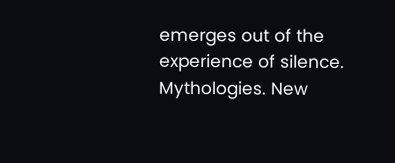emerges out of the experience of silence. Mythologies. New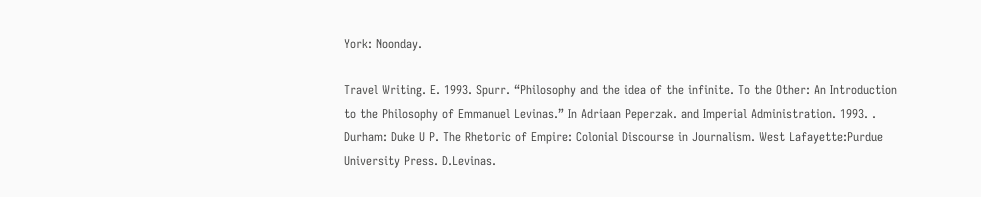York: Noonday.

Travel Writing. E. 1993. Spurr. “Philosophy and the idea of the infinite. To the Other: An Introduction to the Philosophy of Emmanuel Levinas.” In Adriaan Peperzak. and Imperial Administration. 1993. . Durham: Duke U P. The Rhetoric of Empire: Colonial Discourse in Journalism. West Lafayette:Purdue University Press. D.Levinas.